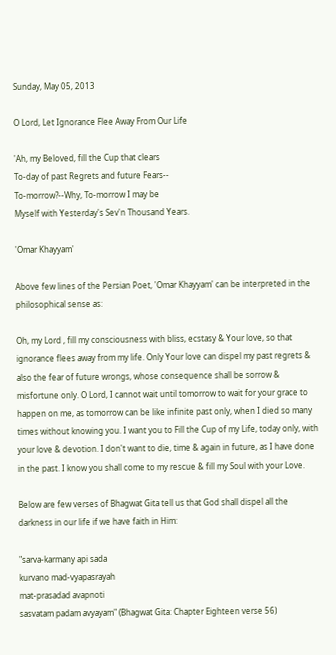Sunday, May 05, 2013

O Lord, Let Ignorance Flee Away From Our Life

'Ah, my Beloved, fill the Cup that clears
To-day of past Regrets and future Fears--
To-morrow?--Why, To-morrow I may be
Myself with Yesterday's Sev'n Thousand Years.

'Omar Khayyam'

Above few lines of the Persian Poet, 'Omar Khayyam' can be interpreted in the philosophical sense as:

Oh, my Lord , fill my consciousness with bliss, ecstasy & Your love, so that ignorance flees away from my life. Only Your love can dispel my past regrets & also the fear of future wrongs, whose consequence shall be sorrow & misfortune only. O Lord, I cannot wait until tomorrow to wait for your grace to happen on me, as tomorrow can be like infinite past only, when I died so many times without knowing you. I want you to Fill the Cup of my Life, today only, with your love & devotion. I don't want to die, time & again in future, as I have done in the past. I know you shall come to my rescue & fill my Soul with your Love.

Below are few verses of Bhagwat Gita tell us that God shall dispel all the darkness in our life if we have faith in Him:

"sarva-karmany api sada
kurvano mad-vyapasrayah
mat-prasadad avapnoti
sasvatam padam avyayam" (Bhagwat Gita: Chapter Eighteen verse 56)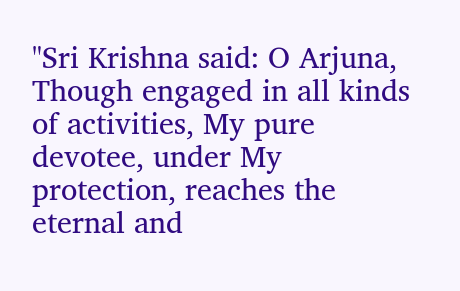"Sri Krishna said: O Arjuna, Though engaged in all kinds of activities, My pure devotee, under My protection, reaches the eternal and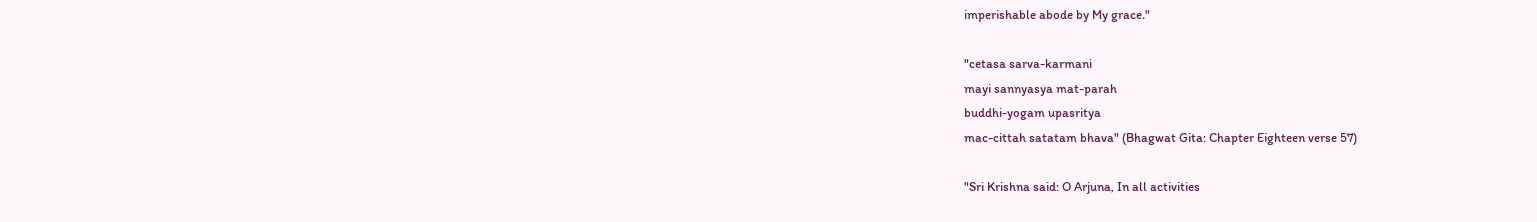imperishable abode by My grace."

"cetasa sarva-karmani
mayi sannyasya mat-parah
buddhi-yogam upasritya
mac-cittah satatam bhava" (Bhagwat Gita: Chapter Eighteen verse 57)

"Sri Krishna said: O Arjuna, In all activities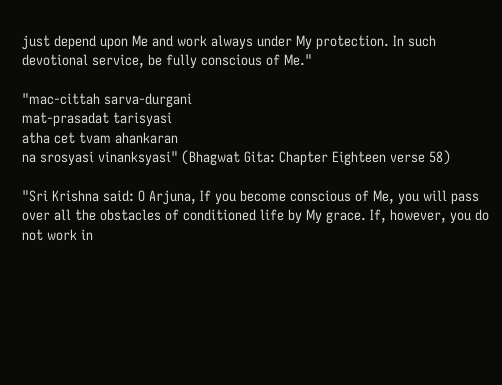just depend upon Me and work always under My protection. In such devotional service, be fully conscious of Me."

"mac-cittah sarva-durgani
mat-prasadat tarisyasi
atha cet tvam ahankaran
na srosyasi vinanksyasi" (Bhagwat Gita: Chapter Eighteen verse 58)

"Sri Krishna said: O Arjuna, If you become conscious of Me, you will pass over all the obstacles of conditioned life by My grace. If, however, you do not work in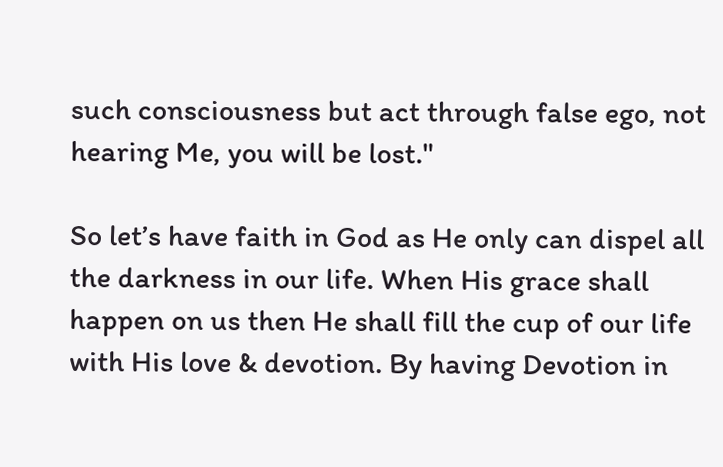such consciousness but act through false ego, not hearing Me, you will be lost."

So let’s have faith in God as He only can dispel all the darkness in our life. When His grace shall happen on us then He shall fill the cup of our life with His love & devotion. By having Devotion in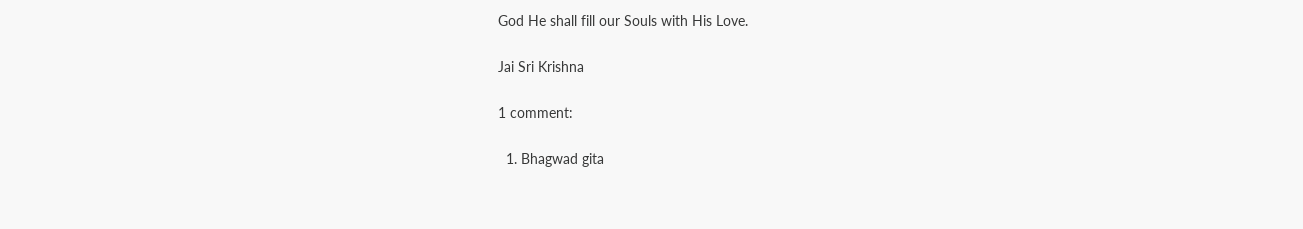God He shall fill our Souls with His Love.

Jai Sri Krishna

1 comment:

  1. Bhagwad gita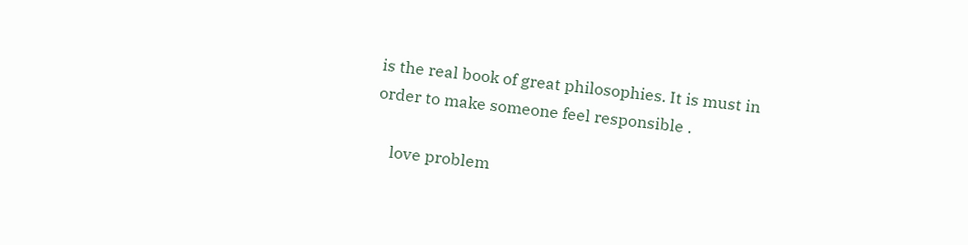is the real book of great philosophies. It is must in order to make someone feel responsible .

    love problem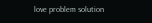love problem solution